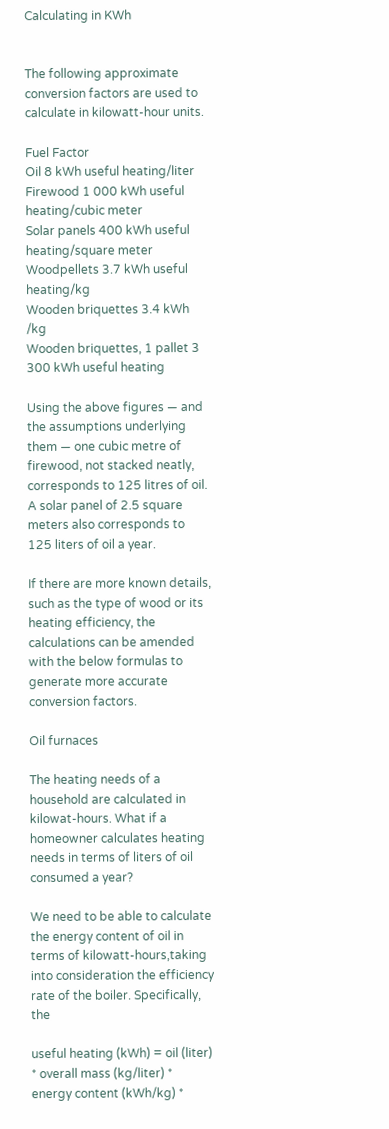Calculating in KWh


The following approximate conversion factors are used to calculate in kilowatt-hour units.

Fuel Factor
Oil 8 kWh useful heating/liter
Firewood 1 000 kWh useful heating/cubic meter
Solar panels 400 kWh useful heating/square meter
Woodpellets 3.7 kWh useful heating/kg
Wooden briquettes 3.4 kWh /kg
Wooden briquettes, 1 pallet 3 300 kWh useful heating

Using the above figures — and the assumptions underlying them — one cubic metre of firewood, not stacked neatly, corresponds to 125 litres of oil. A solar panel of 2.5 square meters also corresponds to 125 liters of oil a year.

If there are more known details, such as the type of wood or its heating efficiency, the calculations can be amended with the below formulas to generate more accurate conversion factors.

Oil furnaces

The heating needs of a household are calculated in kilowat-hours. What if a homeowner calculates heating needs in terms of liters of oil consumed a year?

We need to be able to calculate the energy content of oil in terms of kilowatt-hours,taking into consideration the efficiency rate of the boiler. Specifically, the

useful heating (kWh) = oil (liter) * overall mass (kg/liter) * energy content (kWh/kg) *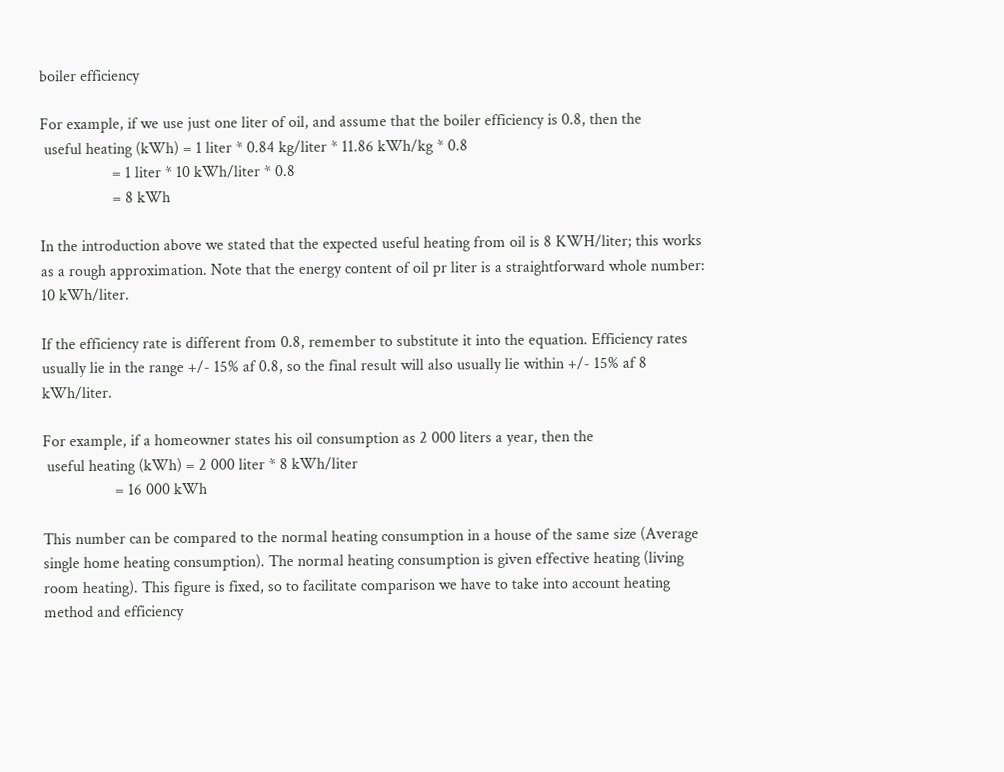boiler efficiency

For example, if we use just one liter of oil, and assume that the boiler efficiency is 0.8, then the
 useful heating (kWh) = 1 liter * 0.84 kg/liter * 11.86 kWh/kg * 0.8
                  = 1 liter * 10 kWh/liter * 0.8
                  = 8 kWh

In the introduction above we stated that the expected useful heating from oil is 8 KWH/liter; this works as a rough approximation. Note that the energy content of oil pr liter is a straightforward whole number: 10 kWh/liter.

If the efficiency rate is different from 0.8, remember to substitute it into the equation. Efficiency rates usually lie in the range +/- 15% af 0.8, so the final result will also usually lie within +/- 15% af 8 kWh/liter.

For example, if a homeowner states his oil consumption as 2 000 liters a year, then the
 useful heating (kWh) = 2 000 liter * 8 kWh/liter
                  = 16 000 kWh

This number can be compared to the normal heating consumption in a house of the same size (Average single home heating consumption). The normal heating consumption is given effective heating (living room heating). This figure is fixed, so to facilitate comparison we have to take into account heating method and efficiency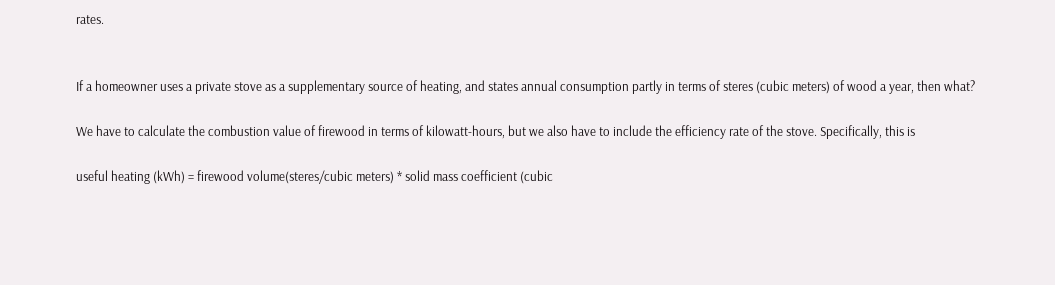rates.


If a homeowner uses a private stove as a supplementary source of heating, and states annual consumption partly in terms of steres (cubic meters) of wood a year, then what?

We have to calculate the combustion value of firewood in terms of kilowatt-hours, but we also have to include the efficiency rate of the stove. Specifically, this is

useful heating (kWh) = firewood volume(steres/cubic meters) * solid mass coefficient (cubic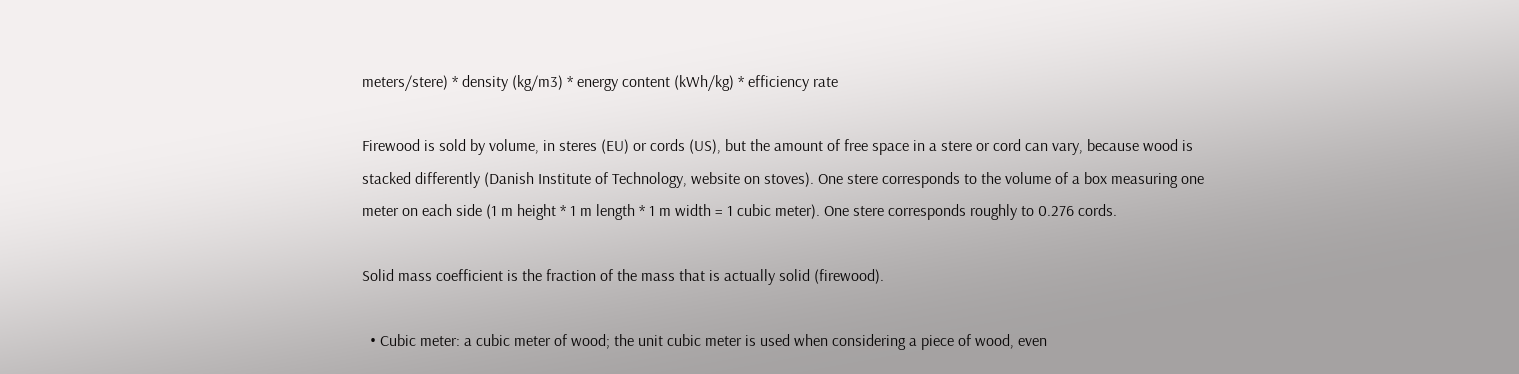meters/stere) * density (kg/m3) * energy content (kWh/kg) * efficiency rate

Firewood is sold by volume, in steres (EU) or cords (US), but the amount of free space in a stere or cord can vary, because wood is stacked differently (Danish Institute of Technology, website on stoves). One stere corresponds to the volume of a box measuring one meter on each side (1 m height * 1 m length * 1 m width = 1 cubic meter). One stere corresponds roughly to 0.276 cords.

Solid mass coefficient is the fraction of the mass that is actually solid (firewood).

  • Cubic meter: a cubic meter of wood; the unit cubic meter is used when considering a piece of wood, even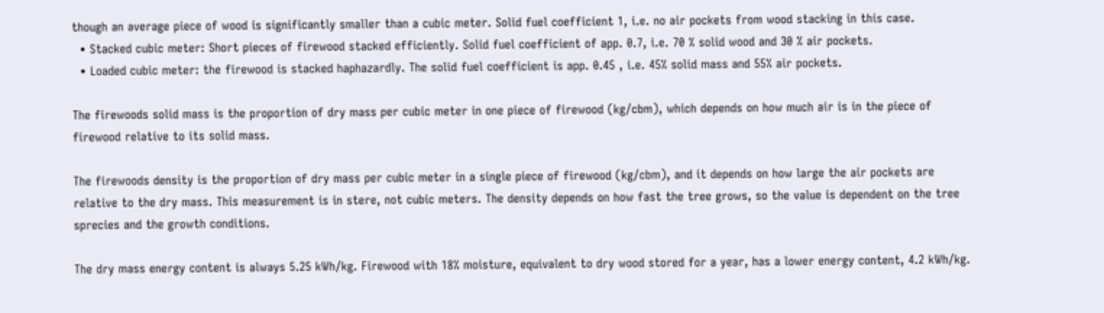though an average piece of wood is significantly smaller than a cubic meter. Solid fuel coefficient 1, i.e. no air pockets from wood stacking in this case.
  • Stacked cubic meter: Short pieces of firewood stacked efficiently. Solid fuel coefficient of app. 0.7, i.e. 70 % solid wood and 30 % air pockets.
  • Loaded cubic meter: the firewood is stacked haphazardly. The solid fuel coefficient is app. 0.45 , i.e. 45% solid mass and 55% air pockets.

The firewoods solid mass is the proportion of dry mass per cubic meter in one piece of firewood (kg/cbm), which depends on how much air is in the piece of firewood relative to its solid mass.

The firewoods density is the proportion of dry mass per cubic meter in a single piece of firewood (kg/cbm), and it depends on how large the air pockets are relative to the dry mass. This measurement is in stere, not cubic meters. The density depends on how fast the tree grows, so the value is dependent on the tree sprecies and the growth conditions.

The dry mass energy content is always 5.25 kWh/kg. Firewood with 18% moisture, equivalent to dry wood stored for a year, has a lower energy content, 4.2 kWh/kg.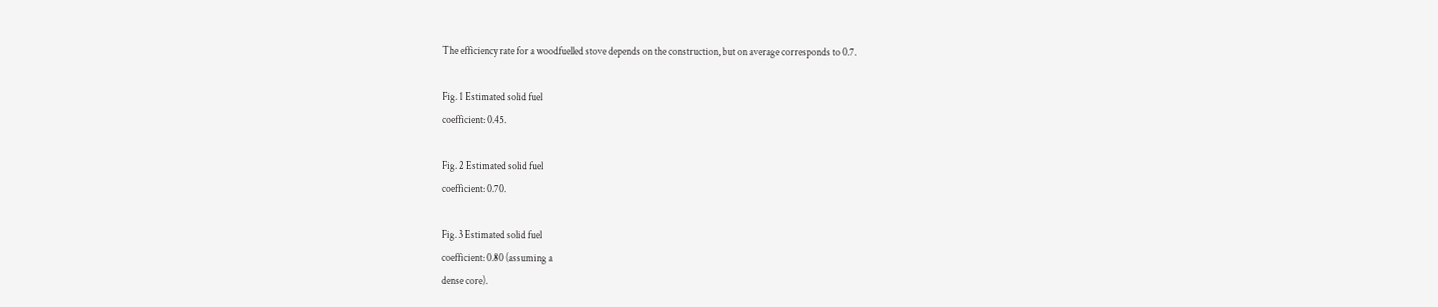The efficiency rate for a woodfuelled stove depends on the construction, but on average corresponds to 0.7.

Fig. 1 Estimated solid fuel
coefficient: 0.45.

Fig. 2 Estimated solid fuel
coefficient: 0.70.

Fig. 3 Estimated solid fuel
coefficient: 0.80 (assuming a
dense core).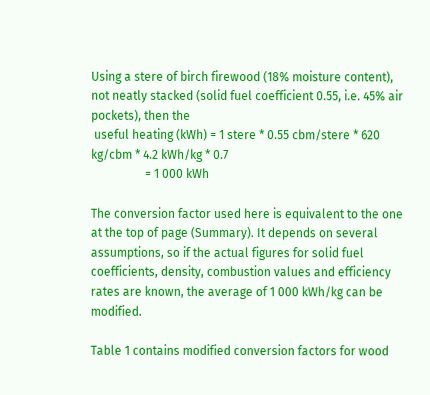Using a stere of birch firewood (18% moisture content), not neatly stacked (solid fuel coefficient 0.55, i.e. 45% air pockets), then the
 useful heating (kWh) = 1 stere * 0.55 cbm/stere * 620 kg/cbm * 4.2 kWh/kg * 0.7
                  = 1 000 kWh

The conversion factor used here is equivalent to the one at the top of page (Summary). It depends on several assumptions, so if the actual figures for solid fuel coefficients, density, combustion values and efficiency rates are known, the average of 1 000 kWh/kg can be modified.

Table 1 contains modified conversion factors for wood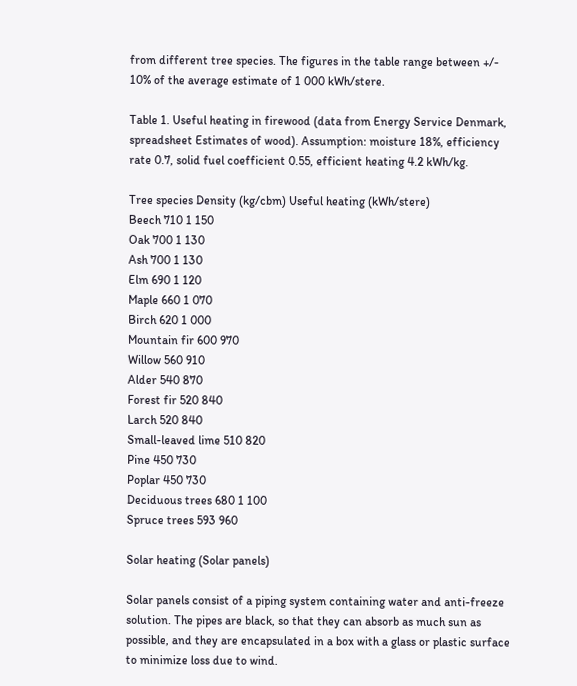from different tree species. The figures in the table range between +/- 10% of the average estimate of 1 000 kWh/stere.

Table 1. Useful heating in firewood (data from Energy Service Denmark, spreadsheet Estimates of wood). Assumption: moisture 18%, efficiency rate 0.7, solid fuel coefficient 0.55, efficient heating 4.2 kWh/kg.

Tree species Density (kg/cbm) Useful heating (kWh/stere)
Beech 710 1 150
Oak 700 1 130
Ash 700 1 130
Elm 690 1 120
Maple 660 1 070
Birch 620 1 000
Mountain fir 600 970
Willow 560 910
Alder 540 870
Forest fir 520 840
Larch 520 840
Small-leaved lime 510 820
Pine 450 730
Poplar 450 730
Deciduous trees 680 1 100
Spruce trees 593 960

Solar heating (Solar panels)

Solar panels consist of a piping system containing water and anti-freeze solution. The pipes are black, so that they can absorb as much sun as possible, and they are encapsulated in a box with a glass or plastic surface to minimize loss due to wind.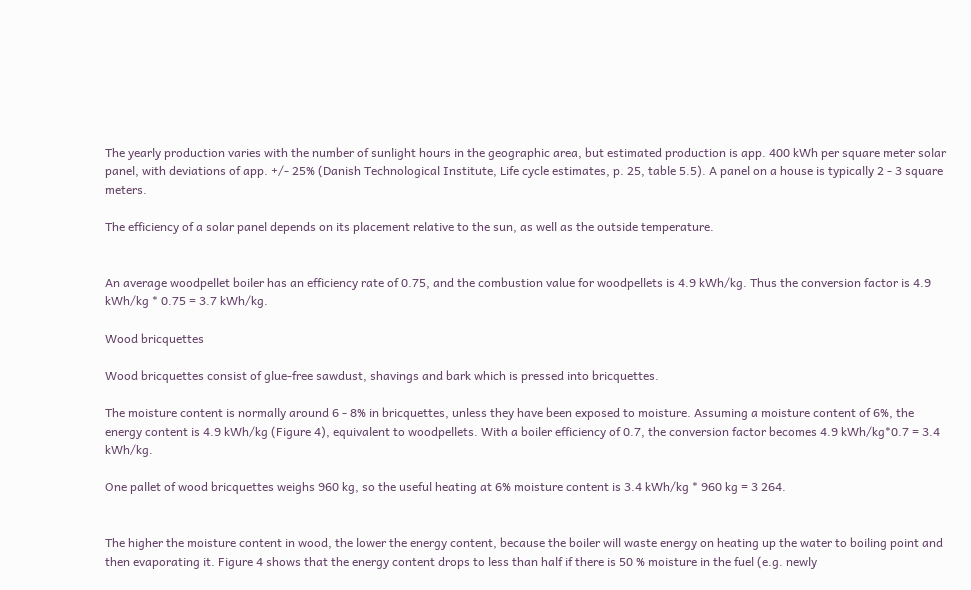The yearly production varies with the number of sunlight hours in the geographic area, but estimated production is app. 400 kWh per square meter solar panel, with deviations of app. +/- 25% (Danish Technological Institute, Life cycle estimates, p. 25, table 5.5). A panel on a house is typically 2 - 3 square meters.

The efficiency of a solar panel depends on its placement relative to the sun, as well as the outside temperature.


An average woodpellet boiler has an efficiency rate of 0.75, and the combustion value for woodpellets is 4.9 kWh/kg. Thus the conversion factor is 4.9 kWh/kg * 0.75 = 3.7 kWh/kg.

Wood bricquettes

Wood bricquettes consist of glue-free sawdust, shavings and bark which is pressed into bricquettes.

The moisture content is normally around 6 - 8% in bricquettes, unless they have been exposed to moisture. Assuming a moisture content of 6%, the energy content is 4.9 kWh/kg (Figure 4), equivalent to woodpellets. With a boiler efficiency of 0.7, the conversion factor becomes 4.9 kWh/kg*0.7 = 3.4 kWh/kg.

One pallet of wood bricquettes weighs 960 kg, so the useful heating at 6% moisture content is 3.4 kWh/kg * 960 kg = 3 264.


The higher the moisture content in wood, the lower the energy content, because the boiler will waste energy on heating up the water to boiling point and then evaporating it. Figure 4 shows that the energy content drops to less than half if there is 50 % moisture in the fuel (e.g. newly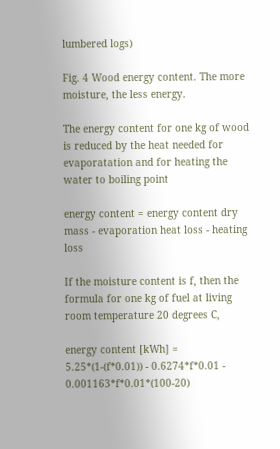lumbered logs)

Fig. 4 Wood energy content. The more moisture, the less energy.

The energy content for one kg of wood is reduced by the heat needed for evaporatation and for heating the water to boiling point

energy content = energy content dry mass - evaporation heat loss - heating loss

If the moisture content is f, then the formula for one kg of fuel at living room temperature 20 degrees C,

energy content [kWh] = 5.25*(1-(f*0.01)) - 0.6274*f*0.01 - 0.001163*f*0.01*(100-20)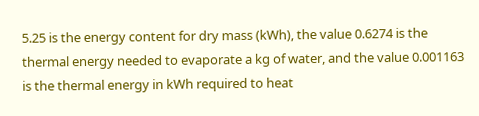5.25 is the energy content for dry mass (kWh), the value 0.6274 is the thermal energy needed to evaporate a kg of water, and the value 0.001163 is the thermal energy in kWh required to heat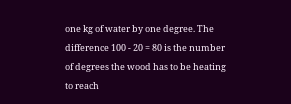one kg of water by one degree. The difference 100 - 20 = 80 is the number of degrees the wood has to be heating to reach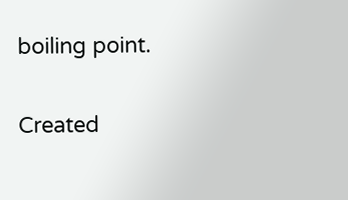boiling point.

Created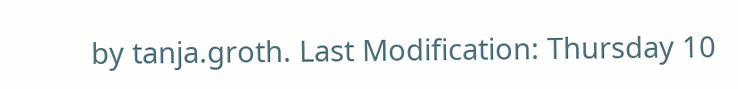by tanja.groth. Last Modification: Thursday 10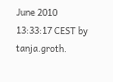June 2010 13:33:17 CEST by tanja.groth.